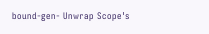bound-gen- Unwrap Scope's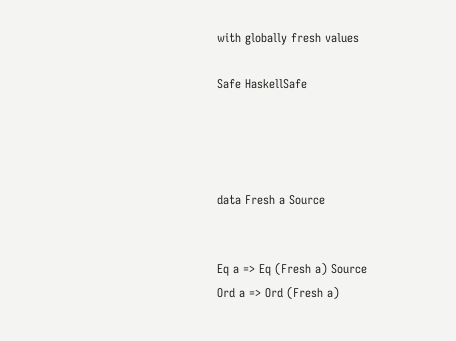with globally fresh values

Safe HaskellSafe




data Fresh a Source


Eq a => Eq (Fresh a) Source
Ord a => Ord (Fresh a)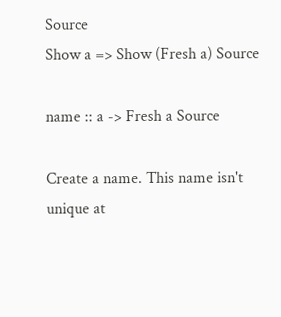Source
Show a => Show (Fresh a) Source

name :: a -> Fresh a Source

Create a name. This name isn't unique at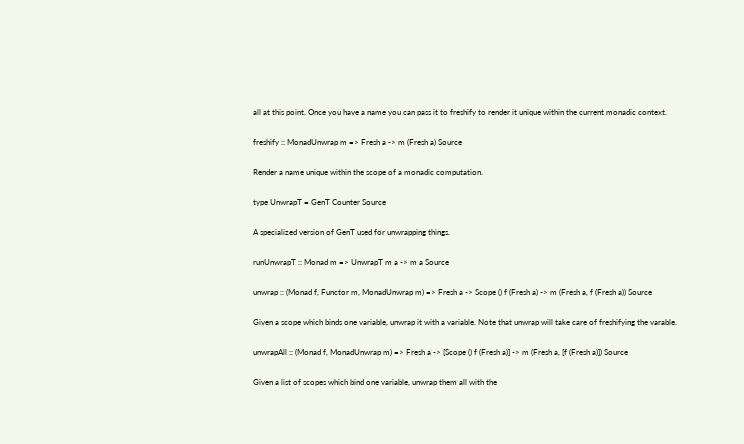all at this point. Once you have a name you can pass it to freshify to render it unique within the current monadic context.

freshify :: MonadUnwrap m => Fresh a -> m (Fresh a) Source

Render a name unique within the scope of a monadic computation.

type UnwrapT = GenT Counter Source

A specialized version of GenT used for unwrapping things.

runUnwrapT :: Monad m => UnwrapT m a -> m a Source

unwrap :: (Monad f, Functor m, MonadUnwrap m) => Fresh a -> Scope () f (Fresh a) -> m (Fresh a, f (Fresh a)) Source

Given a scope which binds one variable, unwrap it with a variable. Note that unwrap will take care of freshifying the varable.

unwrapAll :: (Monad f, MonadUnwrap m) => Fresh a -> [Scope () f (Fresh a)] -> m (Fresh a, [f (Fresh a)]) Source

Given a list of scopes which bind one variable, unwrap them all with the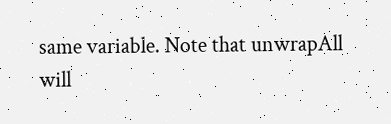same variable. Note that unwrapAll will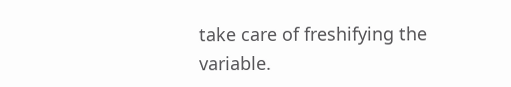take care of freshifying the variable.